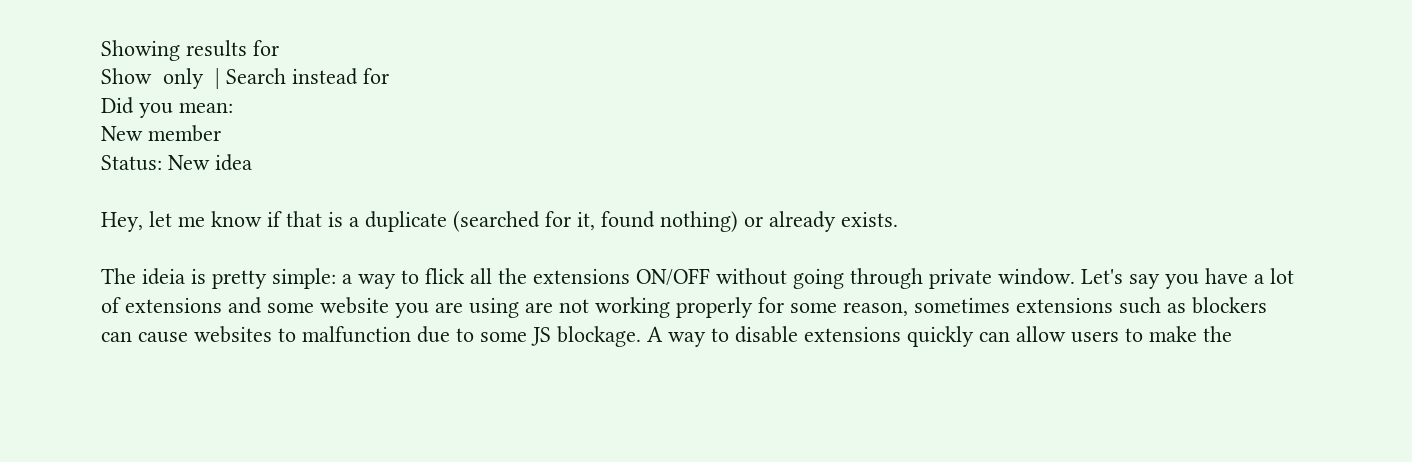Showing results for
Show  only  | Search instead for
Did you mean:
New member
Status: New idea

Hey, let me know if that is a duplicate (searched for it, found nothing) or already exists.

The ideia is pretty simple: a way to flick all the extensions ON/OFF without going through private window. Let's say you have a lot of extensions and some website you are using are not working properly for some reason, sometimes extensions such as blockers can cause websites to malfunction due to some JS blockage. A way to disable extensions quickly can allow users to make the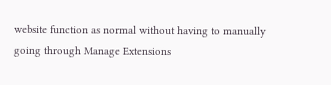website function as normal without having to manually going through Manage Extensions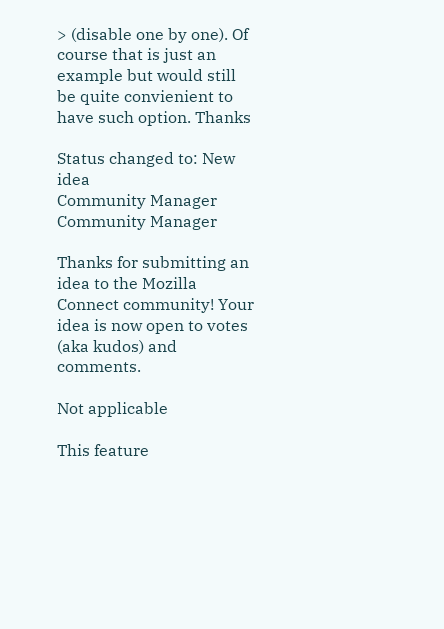> (disable one by one). Of course that is just an example but would still be quite convienient to have such option. Thanks

Status changed to: New idea
Community Manager
Community Manager

Thanks for submitting an idea to the Mozilla Connect community! Your idea is now open to votes (aka kudos) and comments.

Not applicable

This feature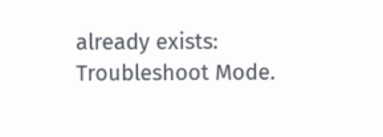already exists: Troubleshoot Mode.